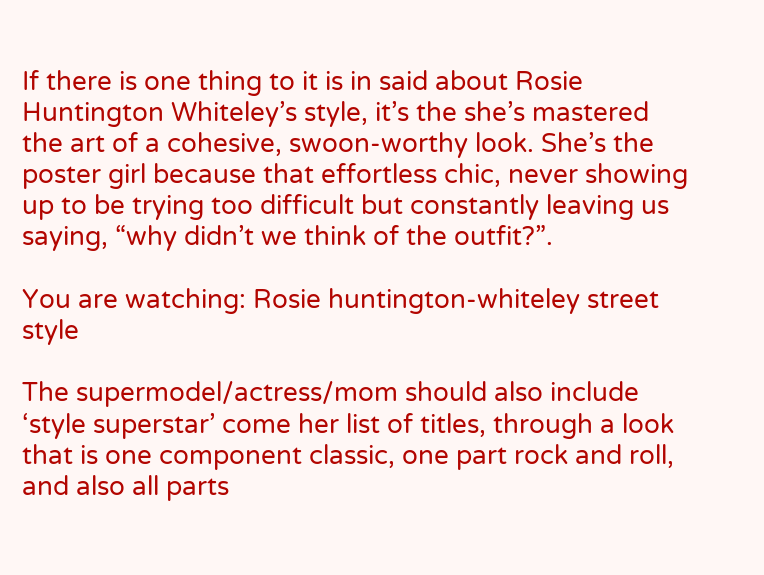If there is one thing to it is in said about Rosie Huntington Whiteley’s style, it’s the she’s mastered the art of a cohesive, swoon-worthy look. She’s the poster girl because that effortless chic, never showing up to be trying too difficult but constantly leaving us saying, “why didn’t we think of the outfit?”.

You are watching: Rosie huntington-whiteley street style

The supermodel/actress/mom should also include ‘style superstar’ come her list of titles, through a look that is one component classic, one part rock and roll, and also all parts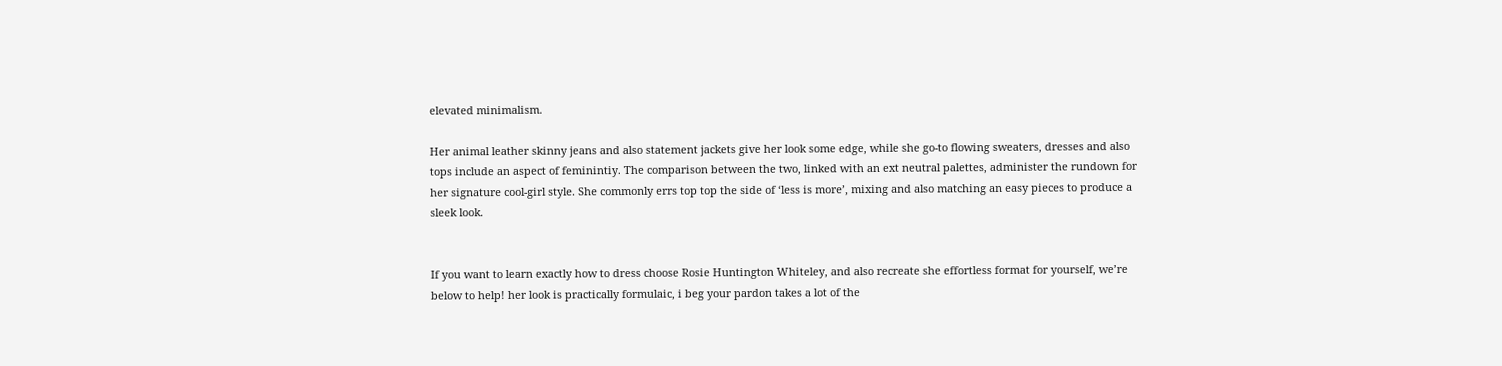elevated minimalism.

Her animal leather skinny jeans and also statement jackets give her look some edge, while she go-to flowing sweaters, dresses and also tops include an aspect of feminintiy. The comparison between the two, linked with an ext neutral palettes, administer the rundown for her signature cool-girl style. She commonly errs top top the side of ‘less is more’, mixing and also matching an easy pieces to produce a sleek look.


If you want to learn exactly how to dress choose Rosie Huntington Whiteley, and also recreate she effortless format for yourself, we’re below to help! her look is practically formulaic, i beg your pardon takes a lot of the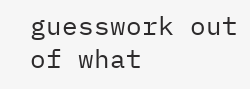guesswork out of what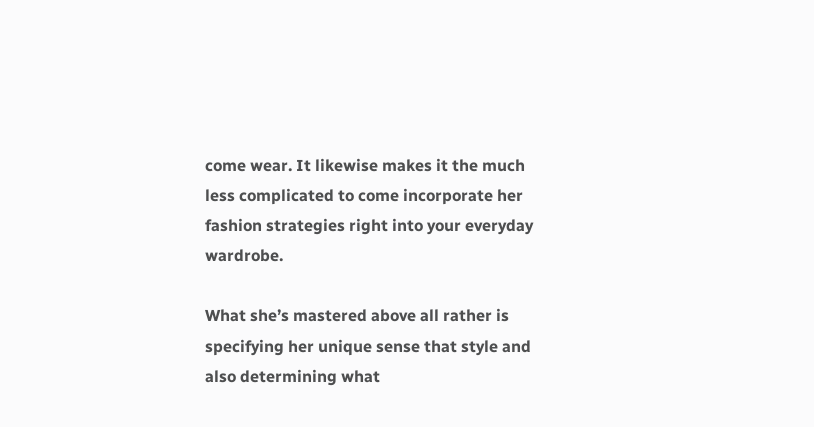come wear. It likewise makes it the much less complicated to come incorporate her fashion strategies right into your everyday wardrobe.

What she’s mastered above all rather is specifying her unique sense that style and also determining what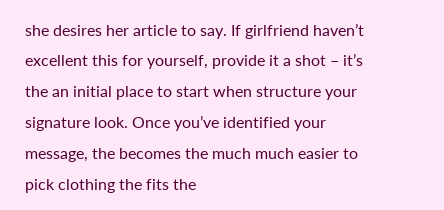she desires her article to say. If girlfriend haven’t excellent this for yourself, provide it a shot – it’s the an initial place to start when structure your signature look. Once you’ve identified your message, the becomes the much much easier to pick clothing the fits the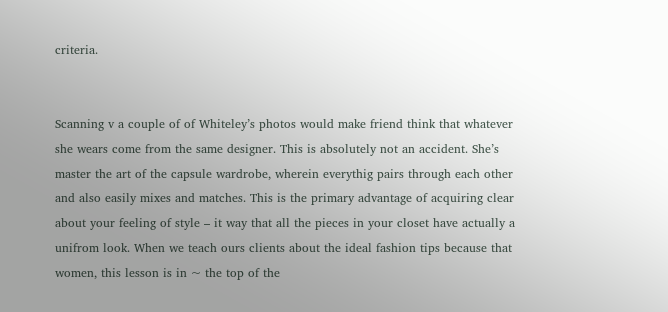criteria.


Scanning v a couple of of Whiteley’s photos would make friend think that whatever she wears come from the same designer. This is absolutely not an accident. She’s master the art of the capsule wardrobe, wherein everythig pairs through each other and also easily mixes and matches. This is the primary advantage of acquiring clear about your feeling of style – it way that all the pieces in your closet have actually a unifrom look. When we teach ours clients about the ideal fashion tips because that women, this lesson is in ~ the top of the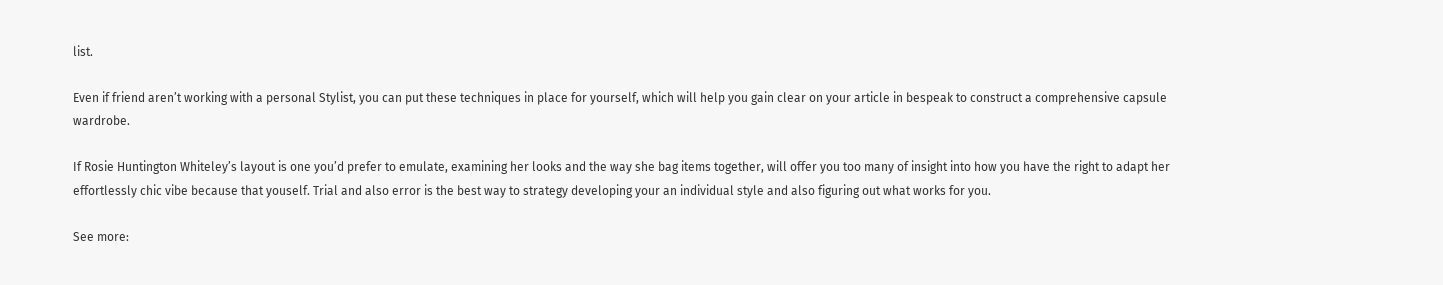list.

Even if friend aren’t working with a personal Stylist, you can put these techniques in place for yourself, which will help you gain clear on your article in bespeak to construct a comprehensive capsule wardrobe.

If Rosie Huntington Whiteley’s layout is one you’d prefer to emulate, examining her looks and the way she bag items together, will offer you too many of insight into how you have the right to adapt her effortlessly chic vibe because that youself. Trial and also error is the best way to strategy developing your an individual style and also figuring out what works for you.

See more: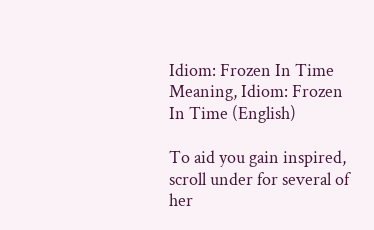Idiom: Frozen In Time Meaning, Idiom: Frozen In Time (English)

To aid you gain inspired, scroll under for several of her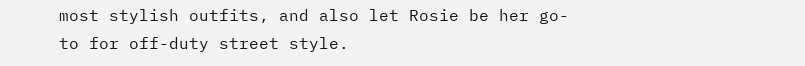most stylish outfits, and also let Rosie be her go-to for off-duty street style.